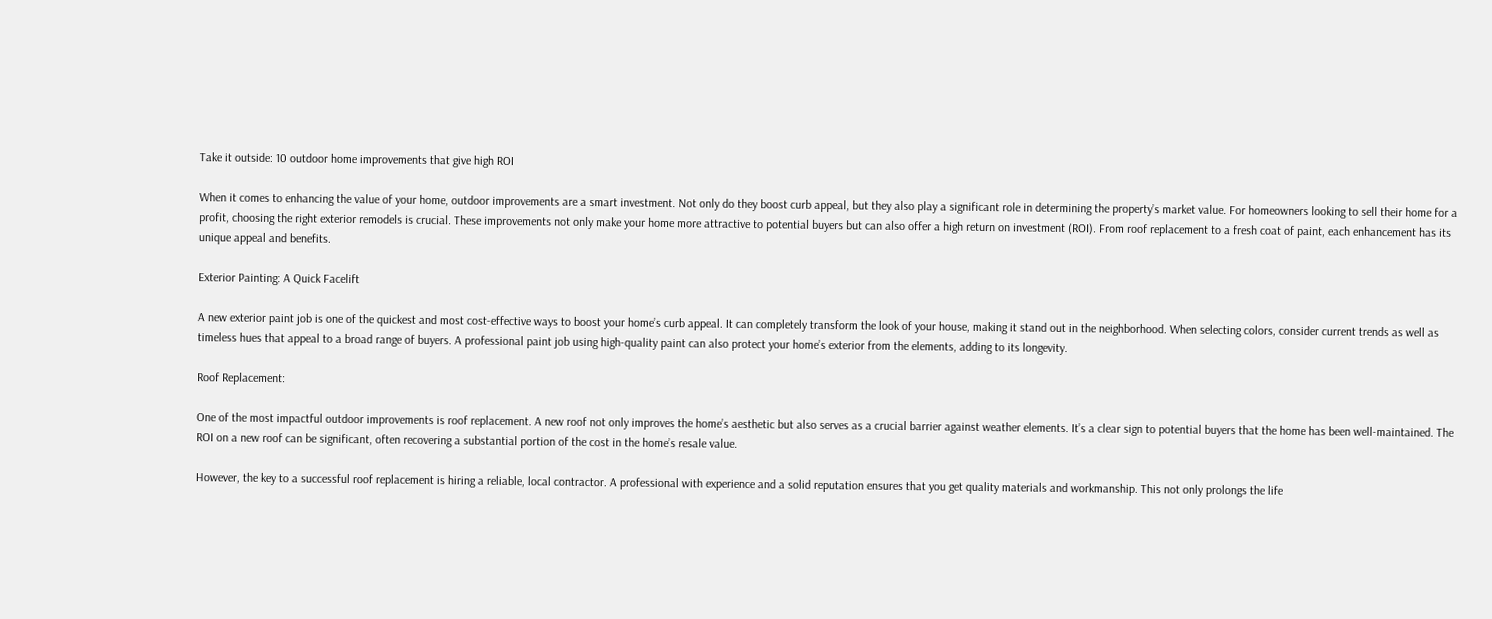Take it outside: 10 outdoor home improvements that give high ROI

When it comes to enhancing the value of your home, outdoor improvements are a smart investment. Not only do they boost curb appeal, but they also play a significant role in determining the property’s market value. For homeowners looking to sell their home for a profit, choosing the right exterior remodels is crucial. These improvements not only make your home more attractive to potential buyers but can also offer a high return on investment (ROI). From roof replacement to a fresh coat of paint, each enhancement has its unique appeal and benefits.

Exterior Painting: A Quick Facelift

A new exterior paint job is one of the quickest and most cost-effective ways to boost your home’s curb appeal. It can completely transform the look of your house, making it stand out in the neighborhood. When selecting colors, consider current trends as well as timeless hues that appeal to a broad range of buyers. A professional paint job using high-quality paint can also protect your home’s exterior from the elements, adding to its longevity.

Roof Replacement:

One of the most impactful outdoor improvements is roof replacement. A new roof not only improves the home’s aesthetic but also serves as a crucial barrier against weather elements. It’s a clear sign to potential buyers that the home has been well-maintained. The ROI on a new roof can be significant, often recovering a substantial portion of the cost in the home’s resale value.

However, the key to a successful roof replacement is hiring a reliable, local contractor. A professional with experience and a solid reputation ensures that you get quality materials and workmanship. This not only prolongs the life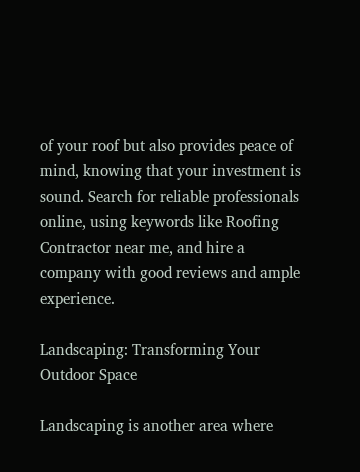of your roof but also provides peace of mind, knowing that your investment is sound. Search for reliable professionals online, using keywords like Roofing Contractor near me, and hire a company with good reviews and ample experience.

Landscaping: Transforming Your Outdoor Space

Landscaping is another area where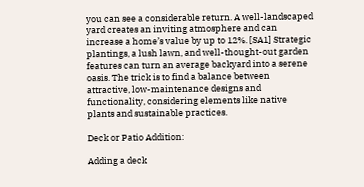you can see a considerable return. A well-landscaped yard creates an inviting atmosphere and can increase a home’s value by up to 12%. [SA1] Strategic plantings, a lush lawn, and well-thought-out garden features can turn an average backyard into a serene oasis. The trick is to find a balance between attractive, low-maintenance designs and functionality, considering elements like native plants and sustainable practices.

Deck or Patio Addition:

Adding a deck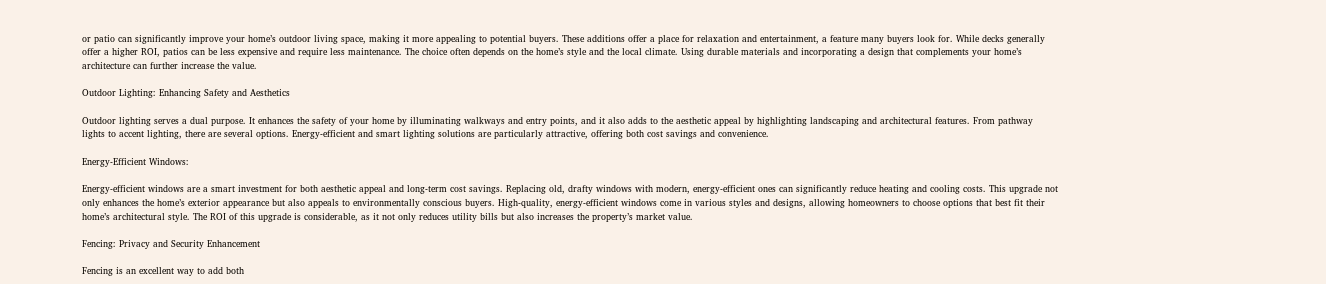or patio can significantly improve your home’s outdoor living space, making it more appealing to potential buyers. These additions offer a place for relaxation and entertainment, a feature many buyers look for. While decks generally offer a higher ROI, patios can be less expensive and require less maintenance. The choice often depends on the home’s style and the local climate. Using durable materials and incorporating a design that complements your home’s architecture can further increase the value.

Outdoor Lighting: Enhancing Safety and Aesthetics

Outdoor lighting serves a dual purpose. It enhances the safety of your home by illuminating walkways and entry points, and it also adds to the aesthetic appeal by highlighting landscaping and architectural features. From pathway lights to accent lighting, there are several options. Energy-efficient and smart lighting solutions are particularly attractive, offering both cost savings and convenience.

Energy-Efficient Windows:

Energy-efficient windows are a smart investment for both aesthetic appeal and long-term cost savings. Replacing old, drafty windows with modern, energy-efficient ones can significantly reduce heating and cooling costs. This upgrade not only enhances the home’s exterior appearance but also appeals to environmentally conscious buyers. High-quality, energy-efficient windows come in various styles and designs, allowing homeowners to choose options that best fit their home’s architectural style. The ROI of this upgrade is considerable, as it not only reduces utility bills but also increases the property’s market value.

Fencing: Privacy and Security Enhancement

Fencing is an excellent way to add both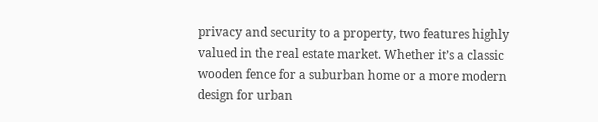privacy and security to a property, two features highly valued in the real estate market. Whether it’s a classic wooden fence for a suburban home or a more modern design for urban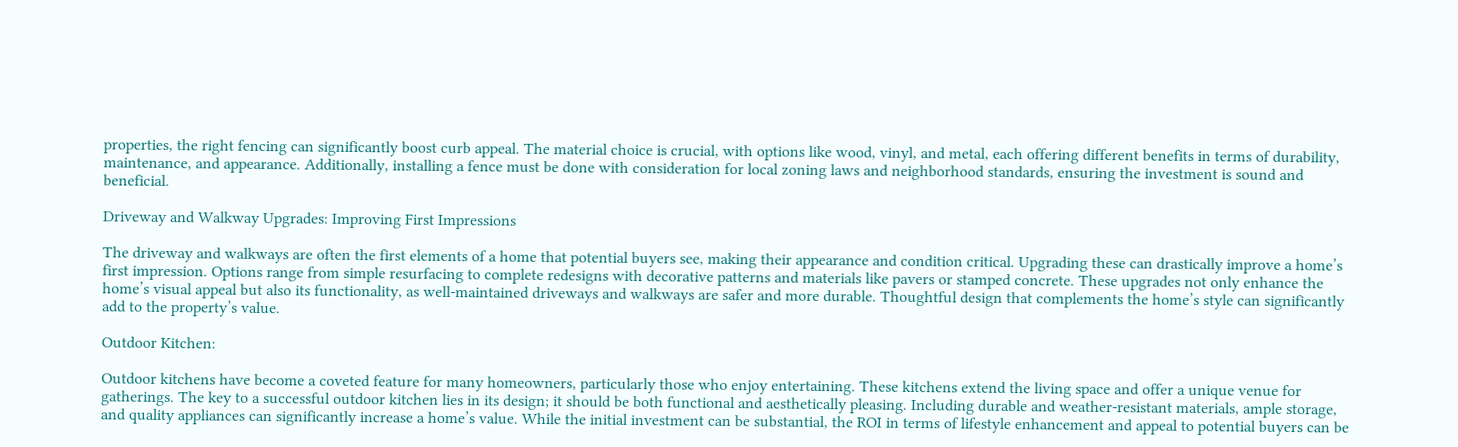properties, the right fencing can significantly boost curb appeal. The material choice is crucial, with options like wood, vinyl, and metal, each offering different benefits in terms of durability, maintenance, and appearance. Additionally, installing a fence must be done with consideration for local zoning laws and neighborhood standards, ensuring the investment is sound and beneficial.

Driveway and Walkway Upgrades: Improving First Impressions

The driveway and walkways are often the first elements of a home that potential buyers see, making their appearance and condition critical. Upgrading these can drastically improve a home’s first impression. Options range from simple resurfacing to complete redesigns with decorative patterns and materials like pavers or stamped concrete. These upgrades not only enhance the home’s visual appeal but also its functionality, as well-maintained driveways and walkways are safer and more durable. Thoughtful design that complements the home’s style can significantly add to the property’s value.

Outdoor Kitchen:

Outdoor kitchens have become a coveted feature for many homeowners, particularly those who enjoy entertaining. These kitchens extend the living space and offer a unique venue for gatherings. The key to a successful outdoor kitchen lies in its design; it should be both functional and aesthetically pleasing. Including durable and weather-resistant materials, ample storage, and quality appliances can significantly increase a home’s value. While the initial investment can be substantial, the ROI in terms of lifestyle enhancement and appeal to potential buyers can be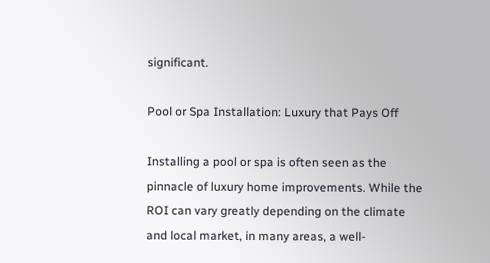significant.

Pool or Spa Installation: Luxury that Pays Off

Installing a pool or spa is often seen as the pinnacle of luxury home improvements. While the ROI can vary greatly depending on the climate and local market, in many areas, a well-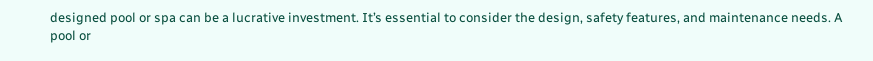designed pool or spa can be a lucrative investment. It’s essential to consider the design, safety features, and maintenance needs. A pool or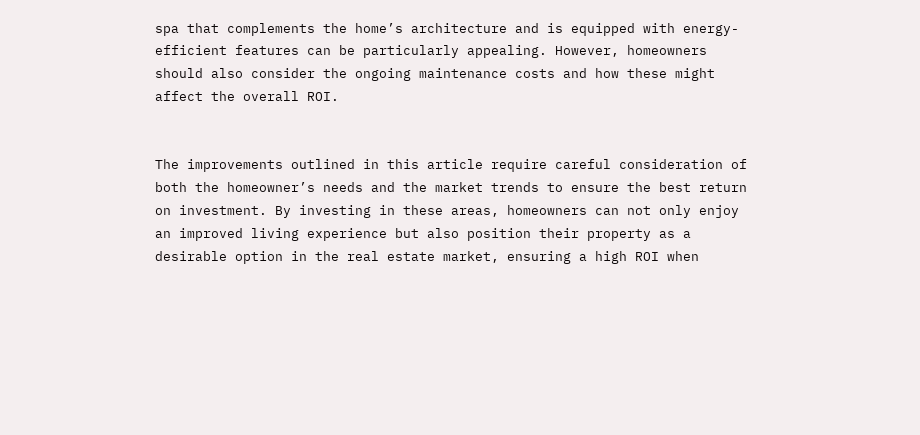spa that complements the home’s architecture and is equipped with energy-efficient features can be particularly appealing. However, homeowners should also consider the ongoing maintenance costs and how these might affect the overall ROI.


The improvements outlined in this article require careful consideration of both the homeowner’s needs and the market trends to ensure the best return on investment. By investing in these areas, homeowners can not only enjoy an improved living experience but also position their property as a desirable option in the real estate market, ensuring a high ROI when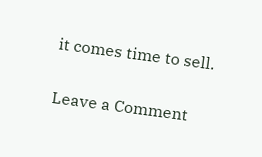it comes time to sell.

Leave a Comment